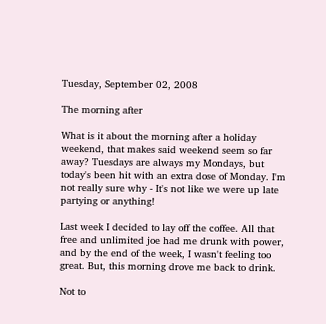Tuesday, September 02, 2008

The morning after

What is it about the morning after a holiday weekend, that makes said weekend seem so far away? Tuesdays are always my Mondays, but today's been hit with an extra dose of Monday. I'm not really sure why - It's not like we were up late partying or anything!

Last week I decided to lay off the coffee. All that free and unlimited joe had me drunk with power, and by the end of the week, I wasn't feeling too great. But, this morning drove me back to drink.

Not to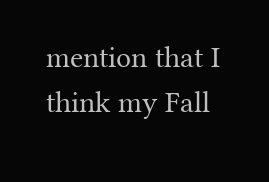mention that I think my Fall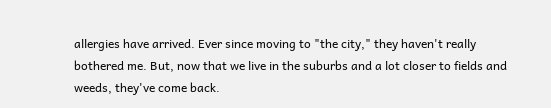allergies have arrived. Ever since moving to "the city," they haven't really bothered me. But, now that we live in the suburbs and a lot closer to fields and weeds, they've come back.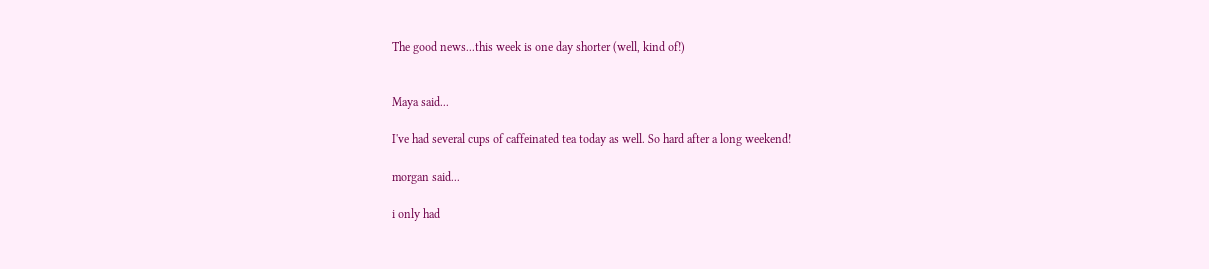The good news...this week is one day shorter (well, kind of!)


Maya said...

I've had several cups of caffeinated tea today as well. So hard after a long weekend!

morgan said...

i only had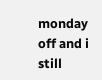monday off and i still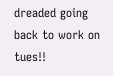dreaded going back to work on tues!!